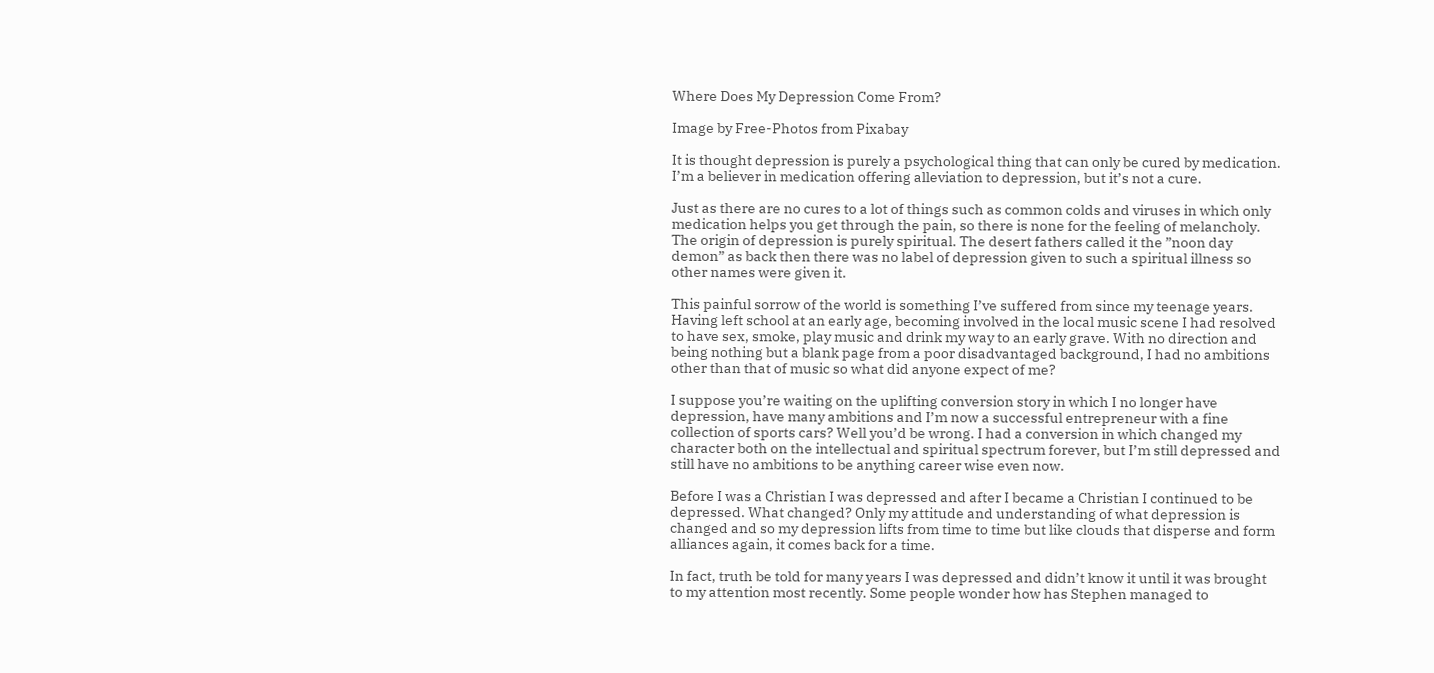Where Does My Depression Come From?

Image by Free-Photos from Pixabay

It is thought depression is purely a psychological thing that can only be cured by medication. I’m a believer in medication offering alleviation to depression, but it’s not a cure.

Just as there are no cures to a lot of things such as common colds and viruses in which only medication helps you get through the pain, so there is none for the feeling of melancholy. The origin of depression is purely spiritual. The desert fathers called it the ”noon day demon” as back then there was no label of depression given to such a spiritual illness so other names were given it.

This painful sorrow of the world is something I’ve suffered from since my teenage years. Having left school at an early age, becoming involved in the local music scene I had resolved to have sex, smoke, play music and drink my way to an early grave. With no direction and being nothing but a blank page from a poor disadvantaged background, I had no ambitions other than that of music so what did anyone expect of me?

I suppose you’re waiting on the uplifting conversion story in which I no longer have depression, have many ambitions and I’m now a successful entrepreneur with a fine collection of sports cars? Well you’d be wrong. I had a conversion in which changed my character both on the intellectual and spiritual spectrum forever, but I’m still depressed and still have no ambitions to be anything career wise even now.

Before I was a Christian I was depressed and after I became a Christian I continued to be depressed. What changed? Only my attitude and understanding of what depression is changed and so my depression lifts from time to time but like clouds that disperse and form alliances again, it comes back for a time.

In fact, truth be told for many years I was depressed and didn’t know it until it was brought to my attention most recently. Some people wonder how has Stephen managed to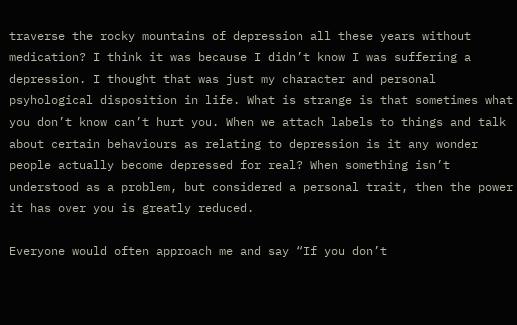traverse the rocky mountains of depression all these years without medication? I think it was because I didn’t know I was suffering a depression. I thought that was just my character and personal psyhological disposition in life. What is strange is that sometimes what you don’t know can’t hurt you. When we attach labels to things and talk about certain behaviours as relating to depression is it any wonder people actually become depressed for real? When something isn’t understood as a problem, but considered a personal trait, then the power it has over you is greatly reduced.

Everyone would often approach me and say “If you don’t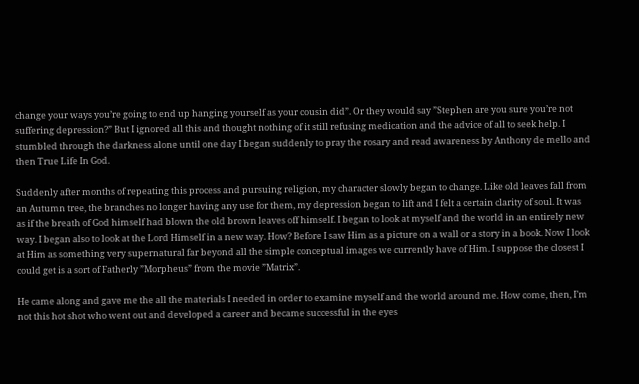change your ways you’re going to end up hanging yourself as your cousin did”. Or they would say ”Stephen are you sure you’re not suffering depression?” But I ignored all this and thought nothing of it still refusing medication and the advice of all to seek help. I stumbled through the darkness alone until one day I began suddenly to pray the rosary and read awareness by Anthony de mello and then True Life In God.

Suddenly after months of repeating this process and pursuing religion, my character slowly began to change. Like old leaves fall from an Autumn tree, the branches no longer having any use for them, my depression began to lift and I felt a certain clarity of soul. It was as if the breath of God himself had blown the old brown leaves off himself. I began to look at myself and the world in an entirely new way. I began also to look at the Lord Himself in a new way. How? Before I saw Him as a picture on a wall or a story in a book. Now I look at Him as something very supernatural far beyond all the simple conceptual images we currently have of Him. I suppose the closest I could get is a sort of Fatherly ”Morpheus” from the movie ”Matrix”.

He came along and gave me the all the materials I needed in order to examine myself and the world around me. How come, then, I’m not this hot shot who went out and developed a career and became successful in the eyes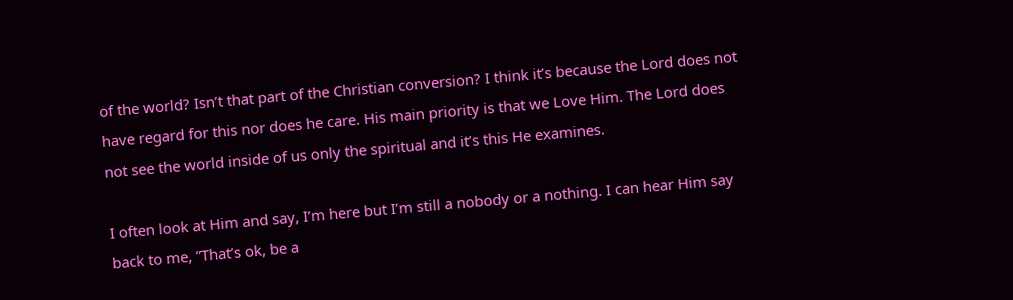of the world? Isn’t that part of the Christian conversion? I think it’s because the Lord does not have regard for this nor does he care. His main priority is that we Love Him. The Lord does not see the world inside of us only the spiritual and it’s this He examines.

I often look at Him and say, I’m here but I’m still a nobody or a nothing. I can hear Him say back to me, ”That’s ok, be a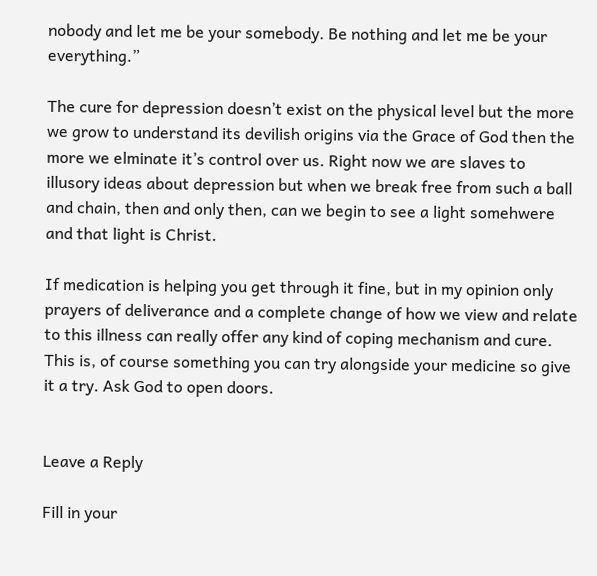nobody and let me be your somebody. Be nothing and let me be your everything.”

The cure for depression doesn’t exist on the physical level but the more we grow to understand its devilish origins via the Grace of God then the more we elminate it’s control over us. Right now we are slaves to illusory ideas about depression but when we break free from such a ball and chain, then and only then, can we begin to see a light somehwere and that light is Christ.

If medication is helping you get through it fine, but in my opinion only prayers of deliverance and a complete change of how we view and relate to this illness can really offer any kind of coping mechanism and cure. This is, of course something you can try alongside your medicine so give it a try. Ask God to open doors.


Leave a Reply

Fill in your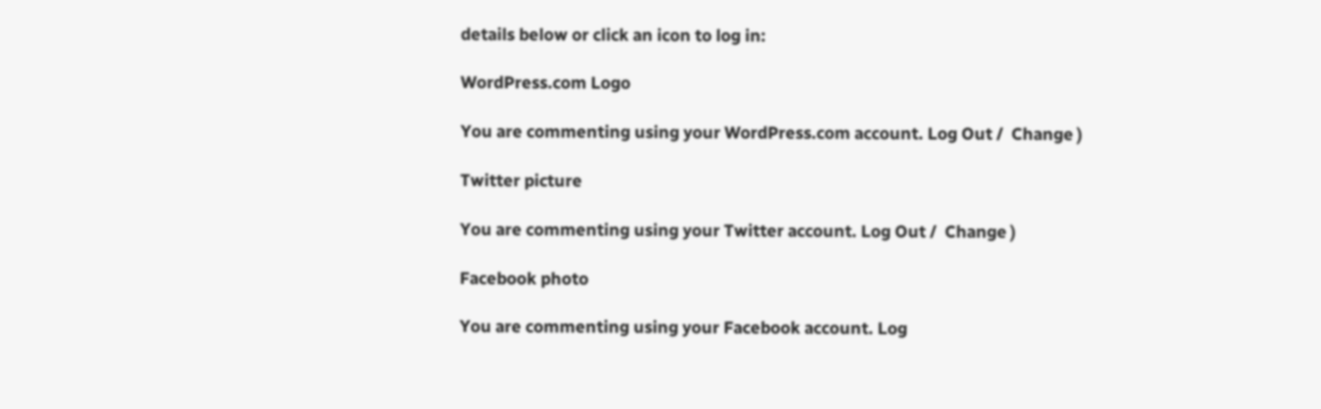details below or click an icon to log in:

WordPress.com Logo

You are commenting using your WordPress.com account. Log Out /  Change )

Twitter picture

You are commenting using your Twitter account. Log Out /  Change )

Facebook photo

You are commenting using your Facebook account. Log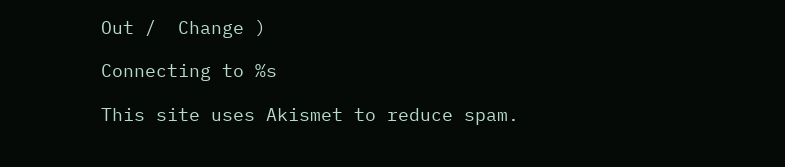Out /  Change )

Connecting to %s

This site uses Akismet to reduce spam.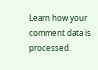Learn how your comment data is processed.